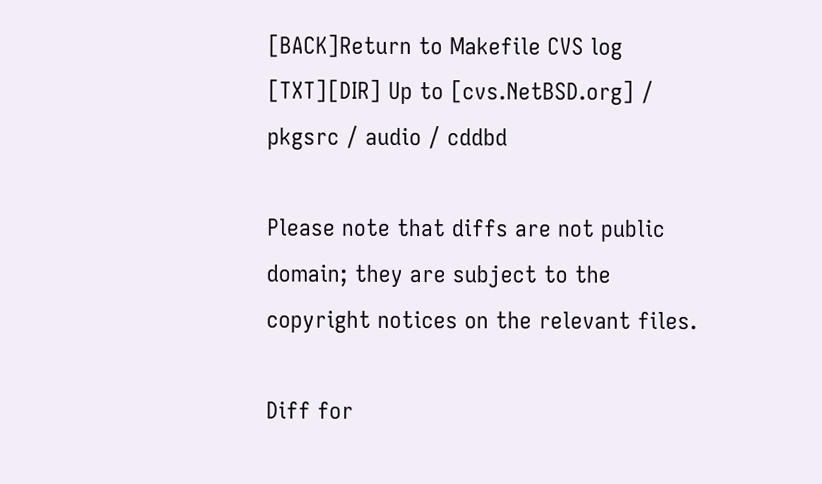[BACK]Return to Makefile CVS log [TXT][DIR] Up to [cvs.NetBSD.org] / pkgsrc / audio / cddbd

Please note that diffs are not public domain; they are subject to the copyright notices on the relevant files.

Diff for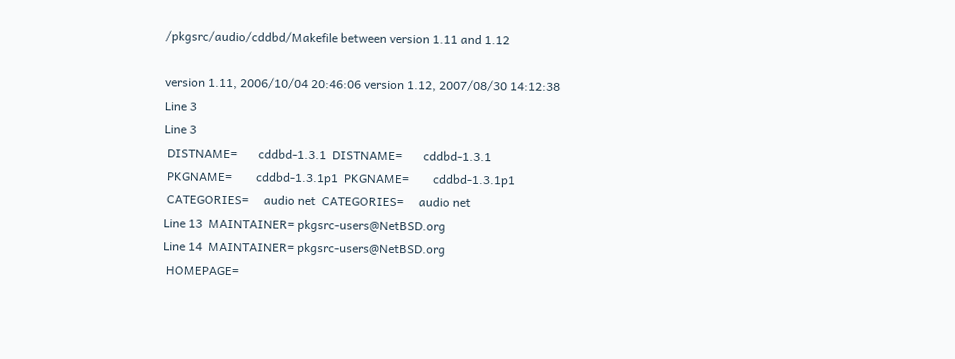/pkgsrc/audio/cddbd/Makefile between version 1.11 and 1.12

version 1.11, 2006/10/04 20:46:06 version 1.12, 2007/08/30 14:12:38
Line 3
Line 3
 DISTNAME=       cddbd-1.3.1  DISTNAME=       cddbd-1.3.1
 PKGNAME=        cddbd-1.3.1p1  PKGNAME=        cddbd-1.3.1p1
 CATEGORIES=     audio net  CATEGORIES=     audio net
Line 13  MAINTAINER= pkgsrc-users@NetBSD.org
Line 14  MAINTAINER= pkgsrc-users@NetBSD.org
 HOMEPAGE=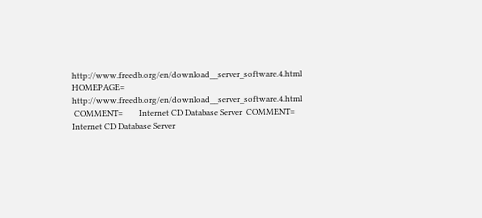http://www.freedb.org/en/download__server_software.4.html  HOMEPAGE=       http://www.freedb.org/en/download__server_software.4.html
 COMMENT=        Internet CD Database Server  COMMENT=        Internet CD Database Server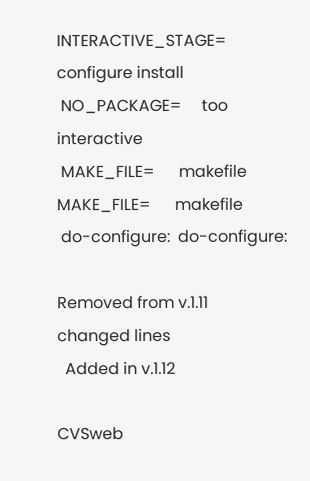INTERACTIVE_STAGE=      configure install
 NO_PACKAGE=     too interactive
 MAKE_FILE=      makefile  MAKE_FILE=      makefile
 do-configure:  do-configure:

Removed from v.1.11
changed lines
  Added in v.1.12

CVSweb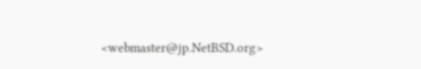<webmaster@jp.NetBSD.org>